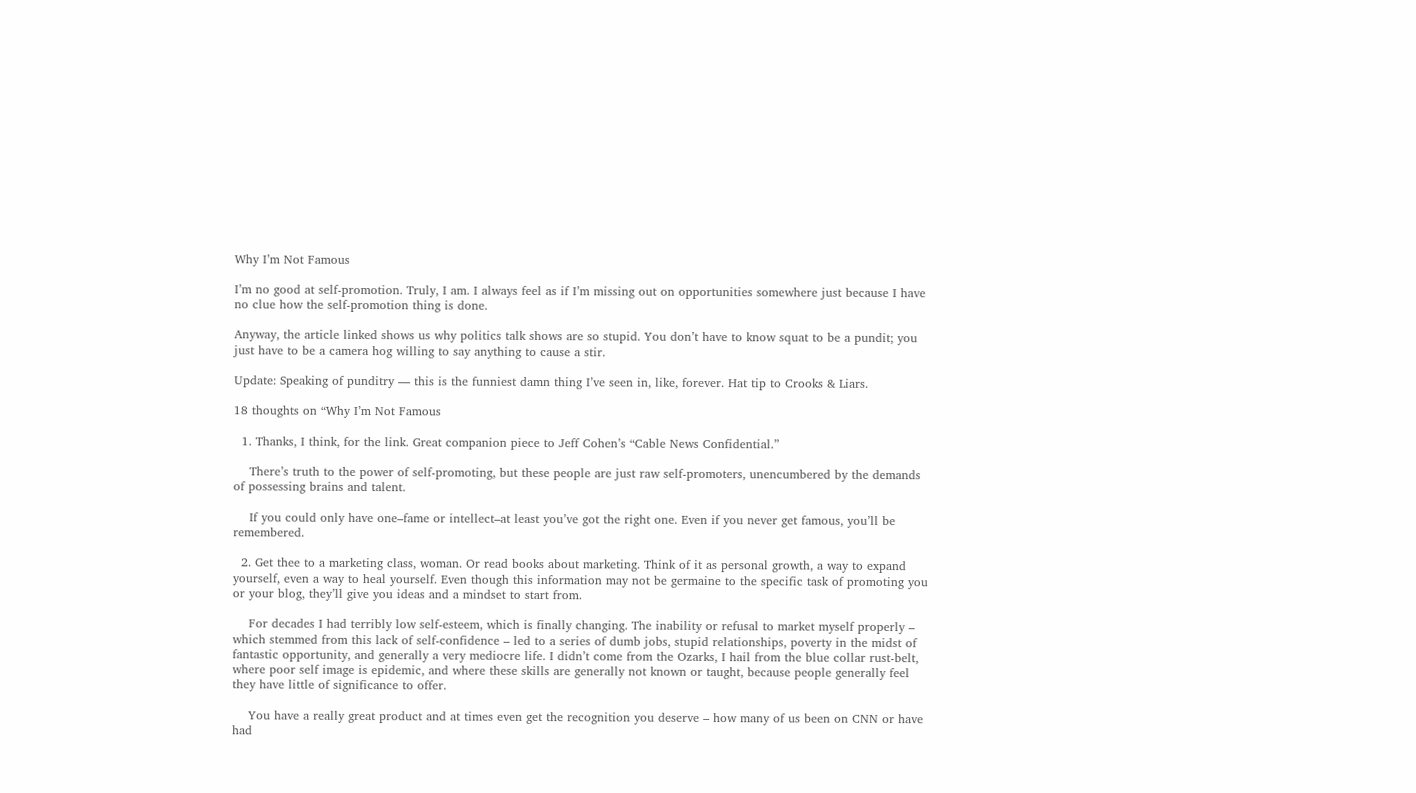Why I’m Not Famous

I’m no good at self-promotion. Truly, I am. I always feel as if I’m missing out on opportunities somewhere just because I have no clue how the self-promotion thing is done.

Anyway, the article linked shows us why politics talk shows are so stupid. You don’t have to know squat to be a pundit; you just have to be a camera hog willing to say anything to cause a stir.

Update: Speaking of punditry — this is the funniest damn thing I’ve seen in, like, forever. Hat tip to Crooks & Liars.

18 thoughts on “Why I’m Not Famous

  1. Thanks, I think, for the link. Great companion piece to Jeff Cohen’s “Cable News Confidential.”

    There’s truth to the power of self-promoting, but these people are just raw self-promoters, unencumbered by the demands of possessing brains and talent.

    If you could only have one–fame or intellect–at least you’ve got the right one. Even if you never get famous, you’ll be remembered.

  2. Get thee to a marketing class, woman. Or read books about marketing. Think of it as personal growth, a way to expand yourself, even a way to heal yourself. Even though this information may not be germaine to the specific task of promoting you or your blog, they’ll give you ideas and a mindset to start from.

    For decades I had terribly low self-esteem, which is finally changing. The inability or refusal to market myself properly – which stemmed from this lack of self-confidence – led to a series of dumb jobs, stupid relationships, poverty in the midst of fantastic opportunity, and generally a very mediocre life. I didn’t come from the Ozarks, I hail from the blue collar rust-belt, where poor self image is epidemic, and where these skills are generally not known or taught, because people generally feel they have little of significance to offer.

    You have a really great product and at times even get the recognition you deserve – how many of us been on CNN or have had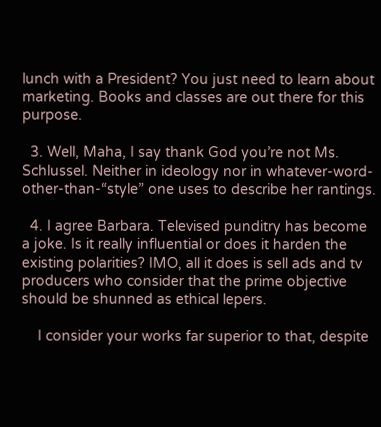lunch with a President? You just need to learn about marketing. Books and classes are out there for this purpose.

  3. Well, Maha, I say thank God you’re not Ms. Schlussel. Neither in ideology nor in whatever-word-other-than-“style” one uses to describe her rantings.

  4. I agree Barbara. Televised punditry has become a joke. Is it really influential or does it harden the existing polarities? IMO, all it does is sell ads and tv producers who consider that the prime objective should be shunned as ethical lepers.

    I consider your works far superior to that, despite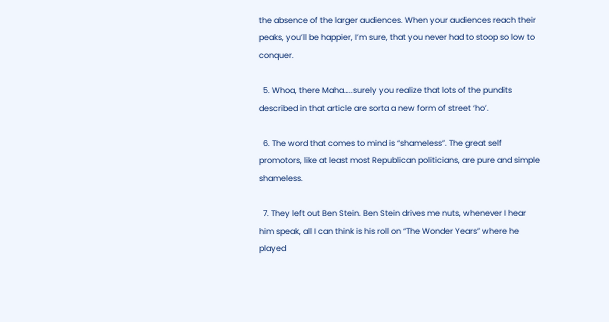the absence of the larger audiences. When your audiences reach their peaks, you’ll be happier, I’m sure, that you never had to stoop so low to conquer.

  5. Whoa, there Maha…..surely you realize that lots of the pundits described in that article are sorta a new form of street ‘ho’.

  6. The word that comes to mind is “shameless”. The great self promotors, like at least most Republican politicians, are pure and simple shameless.

  7. They left out Ben Stein. Ben Stein drives me nuts, whenever I hear him speak, all I can think is his roll on “The Wonder Years” where he played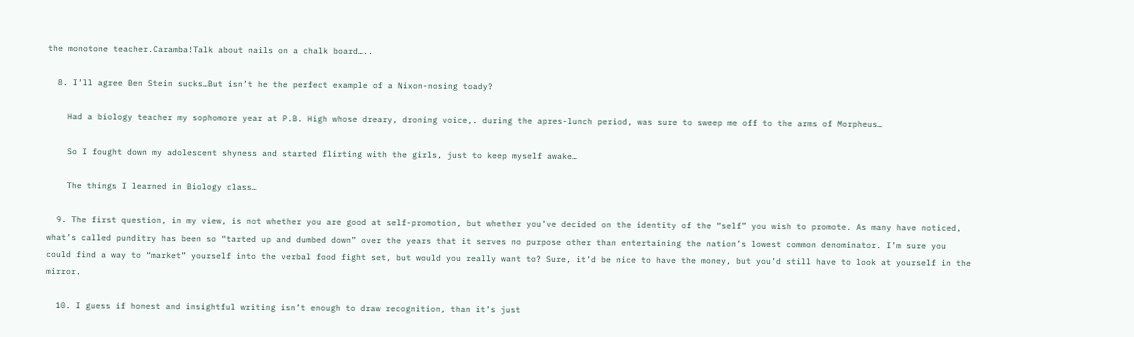the monotone teacher.Caramba!Talk about nails on a chalk board…..

  8. I’ll agree Ben Stein sucks…But isn’t he the perfect example of a Nixon-nosing toady?

    Had a biology teacher my sophomore year at P.B. High whose dreary, droning voice,. during the apres-lunch period, was sure to sweep me off to the arms of Morpheus…

    So I fought down my adolescent shyness and started flirting with the girls, just to keep myself awake…

    The things I learned in Biology class…

  9. The first question, in my view, is not whether you are good at self-promotion, but whether you’ve decided on the identity of the “self” you wish to promote. As many have noticed, what’s called punditry has been so “tarted up and dumbed down” over the years that it serves no purpose other than entertaining the nation’s lowest common denominator. I’m sure you could find a way to “market” yourself into the verbal food fight set, but would you really want to? Sure, it’d be nice to have the money, but you’d still have to look at yourself in the mirror.

  10. I guess if honest and insightful writing isn’t enough to draw recognition, than it’s just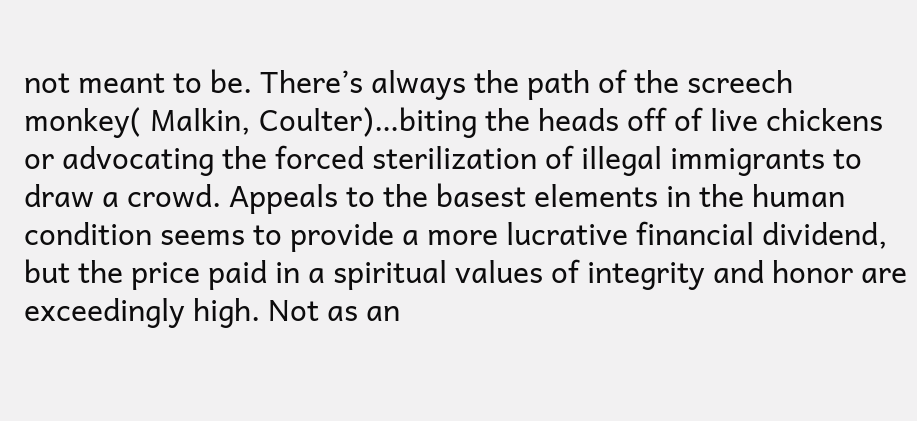not meant to be. There’s always the path of the screech monkey( Malkin, Coulter)…biting the heads off of live chickens or advocating the forced sterilization of illegal immigrants to draw a crowd. Appeals to the basest elements in the human condition seems to provide a more lucrative financial dividend, but the price paid in a spiritual values of integrity and honor are exceedingly high. Not as an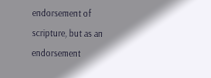endorsement of scripture, but as an endorsement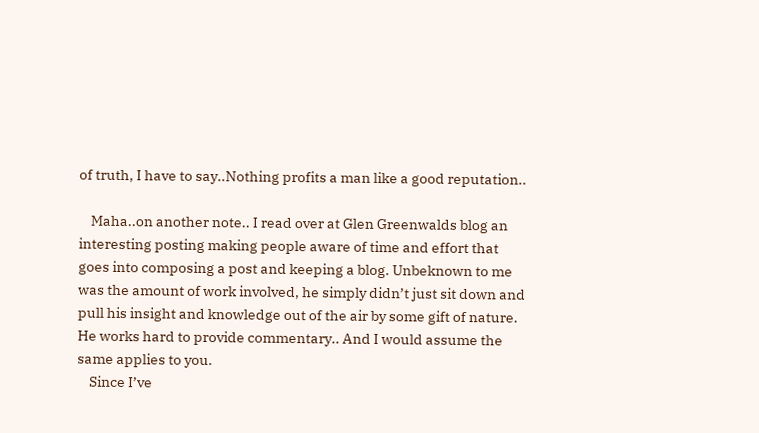of truth, I have to say..Nothing profits a man like a good reputation..

    Maha..on another note.. I read over at Glen Greenwalds blog an interesting posting making people aware of time and effort that goes into composing a post and keeping a blog. Unbeknown to me was the amount of work involved, he simply didn’t just sit down and pull his insight and knowledge out of the air by some gift of nature. He works hard to provide commentary.. And I would assume the same applies to you.
    Since I’ve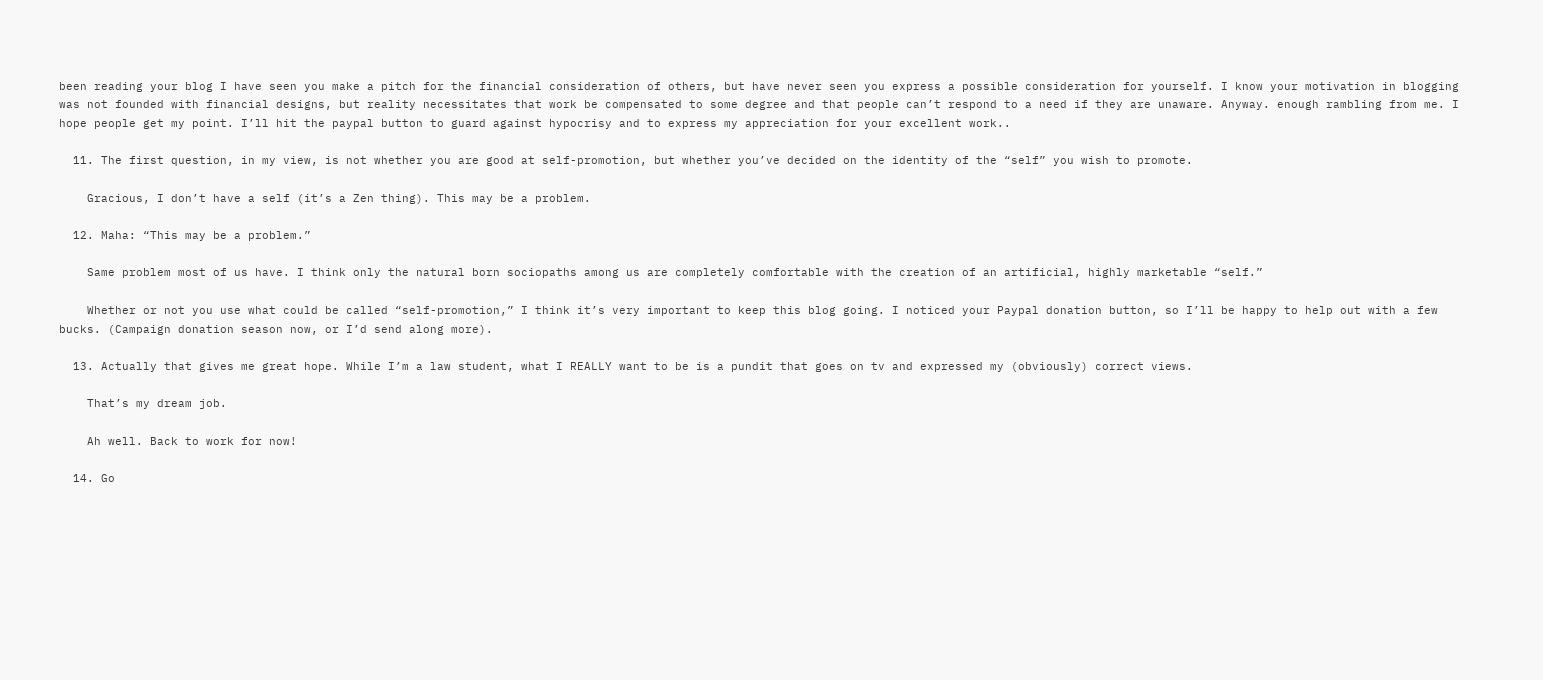been reading your blog I have seen you make a pitch for the financial consideration of others, but have never seen you express a possible consideration for yourself. I know your motivation in blogging was not founded with financial designs, but reality necessitates that work be compensated to some degree and that people can’t respond to a need if they are unaware. Anyway. enough rambling from me. I hope people get my point. I’ll hit the paypal button to guard against hypocrisy and to express my appreciation for your excellent work..

  11. The first question, in my view, is not whether you are good at self-promotion, but whether you’ve decided on the identity of the “self” you wish to promote.

    Gracious, I don’t have a self (it’s a Zen thing). This may be a problem.

  12. Maha: “This may be a problem.”

    Same problem most of us have. I think only the natural born sociopaths among us are completely comfortable with the creation of an artificial, highly marketable “self.”

    Whether or not you use what could be called “self-promotion,” I think it’s very important to keep this blog going. I noticed your Paypal donation button, so I’ll be happy to help out with a few bucks. (Campaign donation season now, or I’d send along more).

  13. Actually that gives me great hope. While I’m a law student, what I REALLY want to be is a pundit that goes on tv and expressed my (obviously) correct views.

    That’s my dream job.

    Ah well. Back to work for now!

  14. Go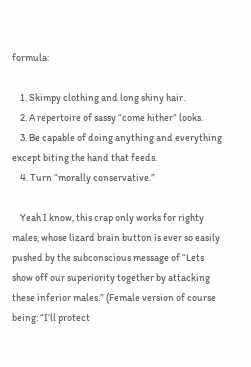formula:

    1. Skimpy clothing and long shiny hair.
    2. A repertoire of sassy “come hither” looks.
    3. Be capable of doing anything and everything except biting the hand that feeds.
    4. Turn “morally conservative.”

    Yeah I know, this crap only works for righty males, whose lizard brain button is ever so easily pushed by the subconscious message of “Lets show off our superiority together by attacking these inferior males.” (Female version of course being: “I’ll protect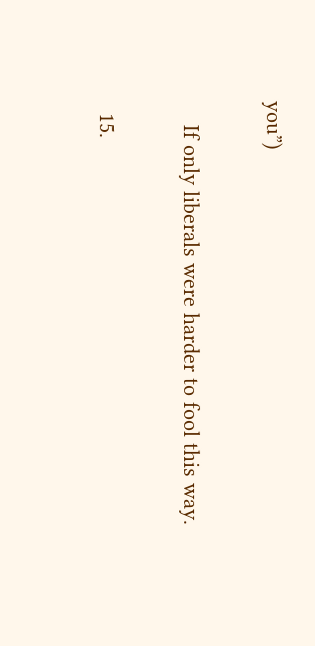you”)

    If only liberals were harder to fool this way.

  15.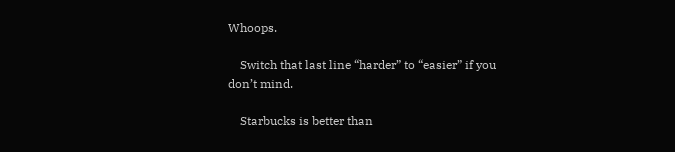Whoops.

    Switch that last line “harder” to “easier” if you don’t mind.

    Starbucks is better than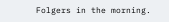Folgers in the morning.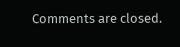Comments are closed.